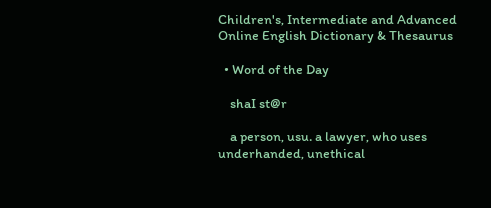Children's, Intermediate and Advanced Online English Dictionary & Thesaurus

  • Word of the Day

    shaI st@r

    a person, usu. a lawyer, who uses underhanded, unethical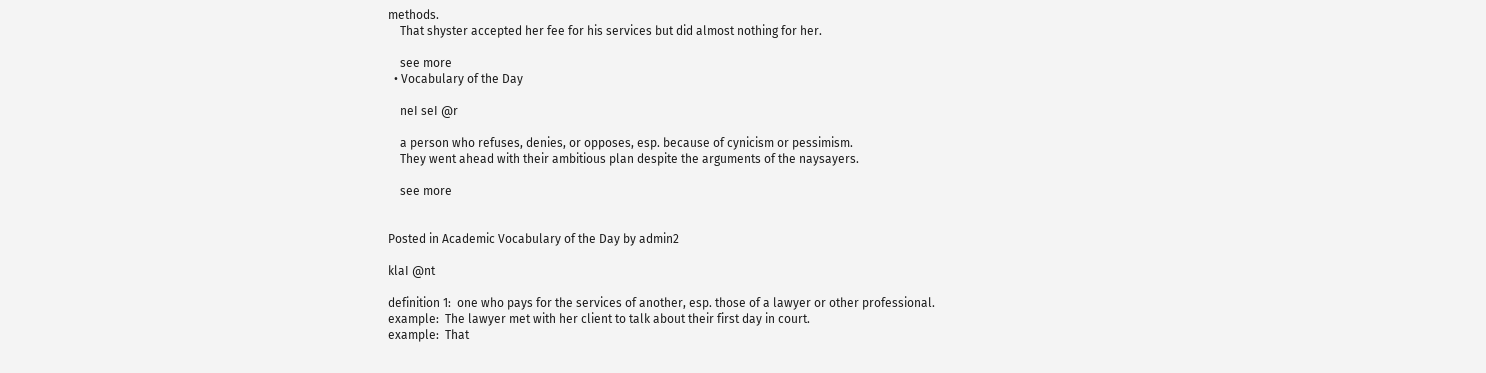methods.
    That shyster accepted her fee for his services but did almost nothing for her.

    see more
  • Vocabulary of the Day

    neI seI @r

    a person who refuses, denies, or opposes, esp. because of cynicism or pessimism.
    They went ahead with their ambitious plan despite the arguments of the naysayers.

    see more


Posted in Academic Vocabulary of the Day by admin2

klaI @nt

definition 1:  one who pays for the services of another, esp. those of a lawyer or other professional.
example:  The lawyer met with her client to talk about their first day in court.
example:  That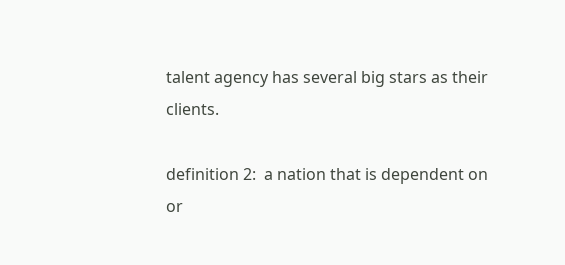talent agency has several big stars as their clients.

definition 2:  a nation that is dependent on or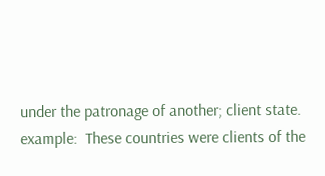under the patronage of another; client state.
example:  These countries were clients of the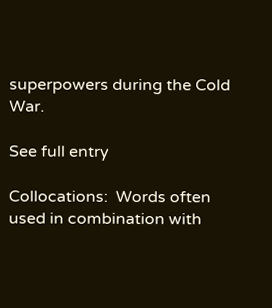superpowers during the Cold War.

See full entry

Collocations:  Words often used in combination with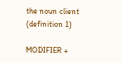the noun client (definition 1)

MODIFIER +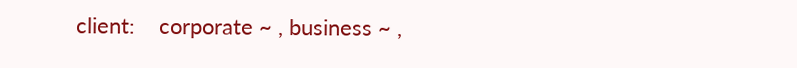client:    corporate ~ , business ~ ,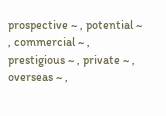prospective ~ , potential ~ , commercial ~ , prestigious ~ , private ~ , overseas ~ ,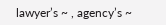lawyer’s ~ , agency’s ~